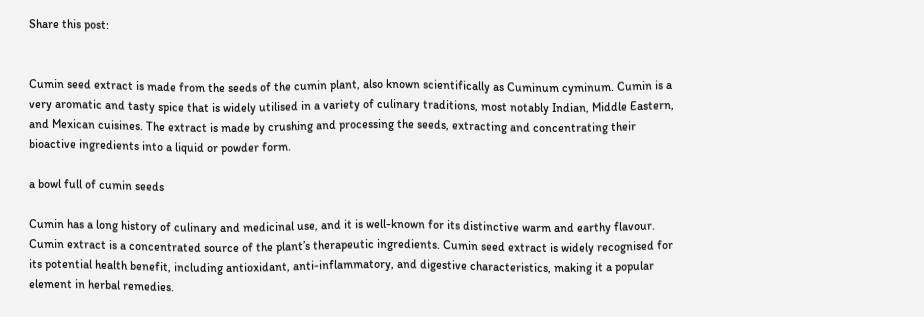Share this post:


Cumin seed extract is made from the seeds of the cumin plant, also known scientifically as Cuminum cyminum. Cumin is a very aromatic and tasty spice that is widely utilised in a variety of culinary traditions, most notably Indian, Middle Eastern, and Mexican cuisines. The extract is made by crushing and processing the seeds, extracting and concentrating their bioactive ingredients into a liquid or powder form.

a bowl full of cumin seeds

Cumin has a long history of culinary and medicinal use, and it is well-known for its distinctive warm and earthy flavour. Cumin extract is a concentrated source of the plant’s therapeutic ingredients. Cumin seed extract is widely recognised for its potential health benefit, including antioxidant, anti-inflammatory, and digestive characteristics, making it a popular element in herbal remedies.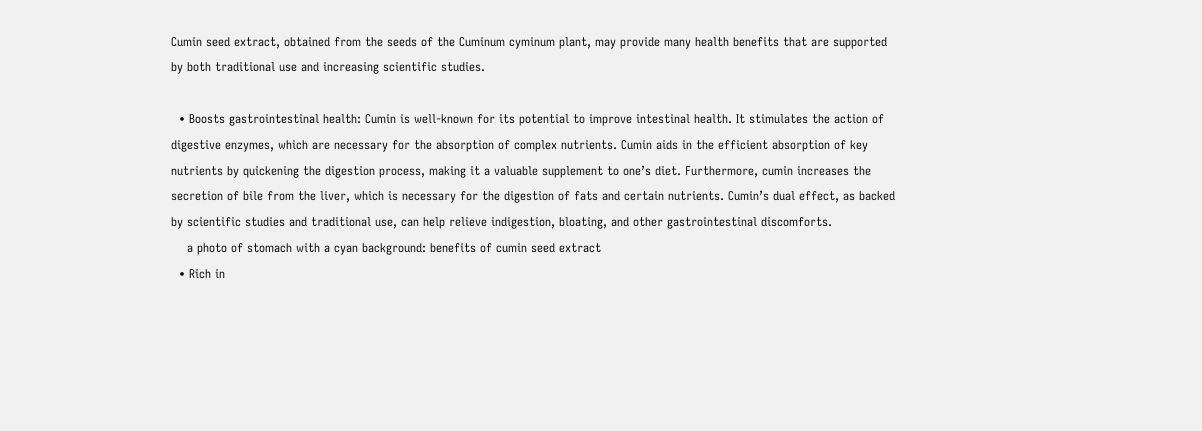Cumin seed extract, obtained from the seeds of the Cuminum cyminum plant, may provide many health benefits that are supported by both traditional use and increasing scientific studies.

  • Boosts gastrointestinal health: Cumin is well-known for its potential to improve intestinal health. It stimulates the action of digestive enzymes, which are necessary for the absorption of complex nutrients. Cumin aids in the efficient absorption of key nutrients by quickening the digestion process, making it a valuable supplement to one’s diet. Furthermore, cumin increases the secretion of bile from the liver, which is necessary for the digestion of fats and certain nutrients. Cumin’s dual effect, as backed by scientific studies and traditional use, can help relieve indigestion, bloating, and other gastrointestinal discomforts.
    a photo of stomach with a cyan background: benefits of cumin seed extract
  • Rich in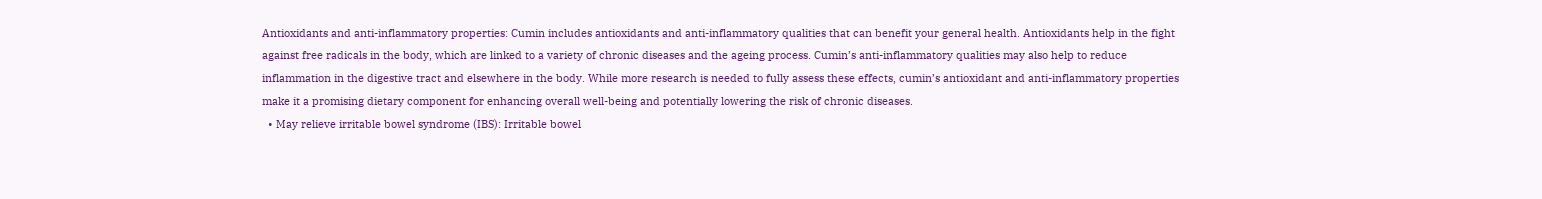Antioxidants and anti-inflammatory properties: Cumin includes antioxidants and anti-inflammatory qualities that can benefit your general health. Antioxidants help in the fight against free radicals in the body, which are linked to a variety of chronic diseases and the ageing process. Cumin’s anti-inflammatory qualities may also help to reduce inflammation in the digestive tract and elsewhere in the body. While more research is needed to fully assess these effects, cumin’s antioxidant and anti-inflammatory properties make it a promising dietary component for enhancing overall well-being and potentially lowering the risk of chronic diseases.
  • May relieve irritable bowel syndrome (IBS): Irritable bowel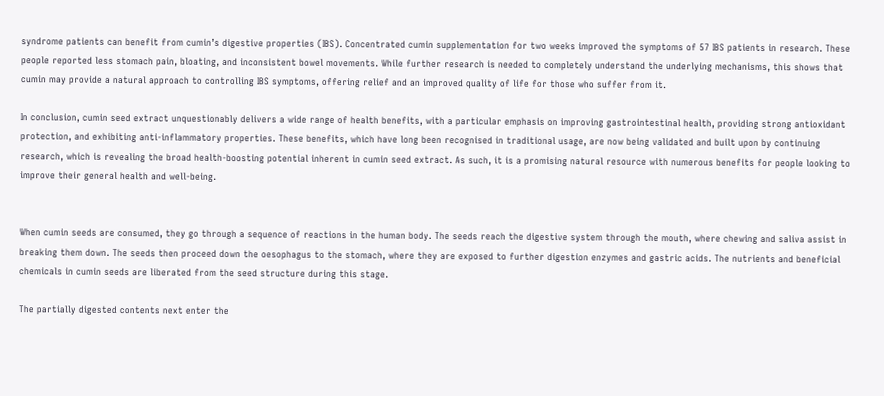syndrome patients can benefit from cumin’s digestive properties (IBS). Concentrated cumin supplementation for two weeks improved the symptoms of 57 IBS patients in research. These people reported less stomach pain, bloating, and inconsistent bowel movements. While further research is needed to completely understand the underlying mechanisms, this shows that cumin may provide a natural approach to controlling IBS symptoms, offering relief and an improved quality of life for those who suffer from it.

In conclusion, cumin seed extract unquestionably delivers a wide range of health benefits, with a particular emphasis on improving gastrointestinal health, providing strong antioxidant protection, and exhibiting anti-inflammatory properties. These benefits, which have long been recognised in traditional usage, are now being validated and built upon by continuing research, which is revealing the broad health-boosting potential inherent in cumin seed extract. As such, it is a promising natural resource with numerous benefits for people looking to improve their general health and well-being.


When cumin seeds are consumed, they go through a sequence of reactions in the human body. The seeds reach the digestive system through the mouth, where chewing and saliva assist in breaking them down. The seeds then proceed down the oesophagus to the stomach, where they are exposed to further digestion enzymes and gastric acids. The nutrients and beneficial chemicals in cumin seeds are liberated from the seed structure during this stage.

The partially digested contents next enter the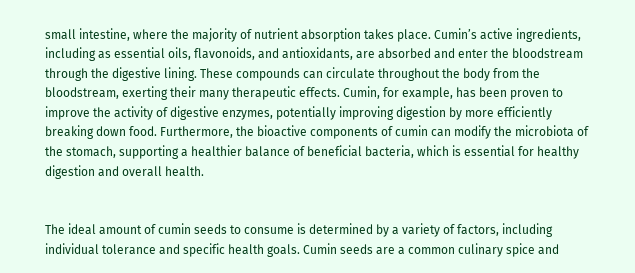small intestine, where the majority of nutrient absorption takes place. Cumin’s active ingredients, including as essential oils, flavonoids, and antioxidants, are absorbed and enter the bloodstream through the digestive lining. These compounds can circulate throughout the body from the bloodstream, exerting their many therapeutic effects. Cumin, for example, has been proven to improve the activity of digestive enzymes, potentially improving digestion by more efficiently breaking down food. Furthermore, the bioactive components of cumin can modify the microbiota of the stomach, supporting a healthier balance of beneficial bacteria, which is essential for healthy digestion and overall health.


The ideal amount of cumin seeds to consume is determined by a variety of factors, including individual tolerance and specific health goals. Cumin seeds are a common culinary spice and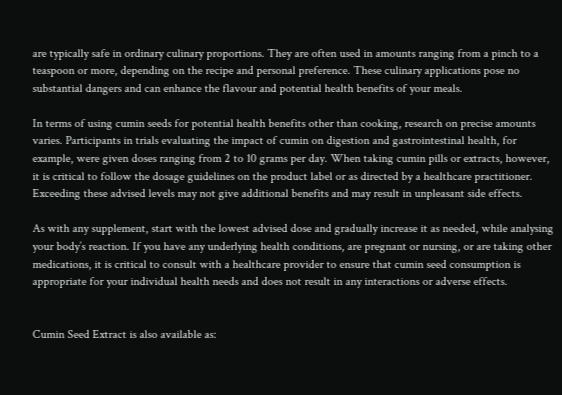are typically safe in ordinary culinary proportions. They are often used in amounts ranging from a pinch to a teaspoon or more, depending on the recipe and personal preference. These culinary applications pose no substantial dangers and can enhance the flavour and potential health benefits of your meals.

In terms of using cumin seeds for potential health benefits other than cooking, research on precise amounts varies. Participants in trials evaluating the impact of cumin on digestion and gastrointestinal health, for example, were given doses ranging from 2 to 10 grams per day. When taking cumin pills or extracts, however, it is critical to follow the dosage guidelines on the product label or as directed by a healthcare practitioner. Exceeding these advised levels may not give additional benefits and may result in unpleasant side effects.

As with any supplement, start with the lowest advised dose and gradually increase it as needed, while analysing your body’s reaction. If you have any underlying health conditions, are pregnant or nursing, or are taking other medications, it is critical to consult with a healthcare provider to ensure that cumin seed consumption is appropriate for your individual health needs and does not result in any interactions or adverse effects.


Cumin Seed Extract is also available as: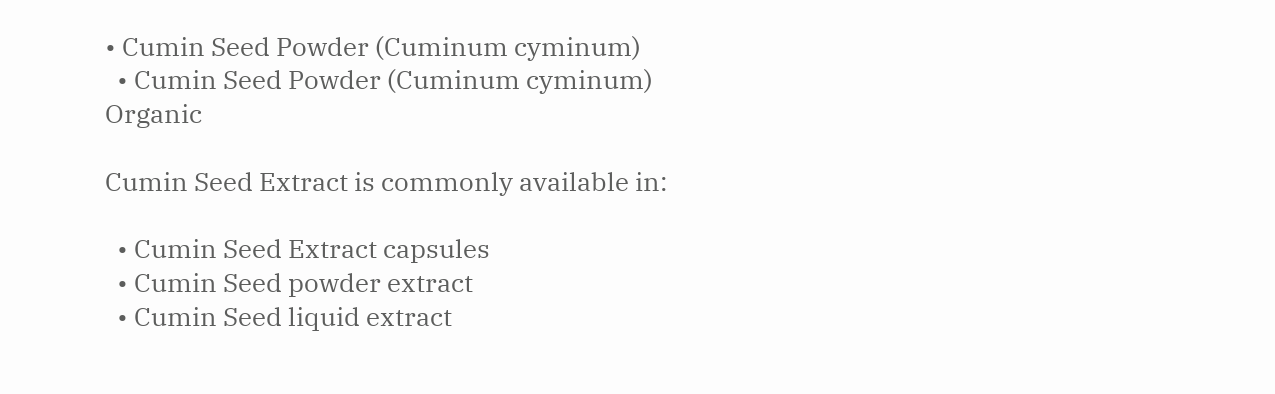• Cumin Seed Powder (Cuminum cyminum)
  • Cumin Seed Powder (Cuminum cyminum) Organic

Cumin Seed Extract is commonly available in:

  • Cumin Seed Extract capsules
  • Cumin Seed powder extract
  • Cumin Seed liquid extract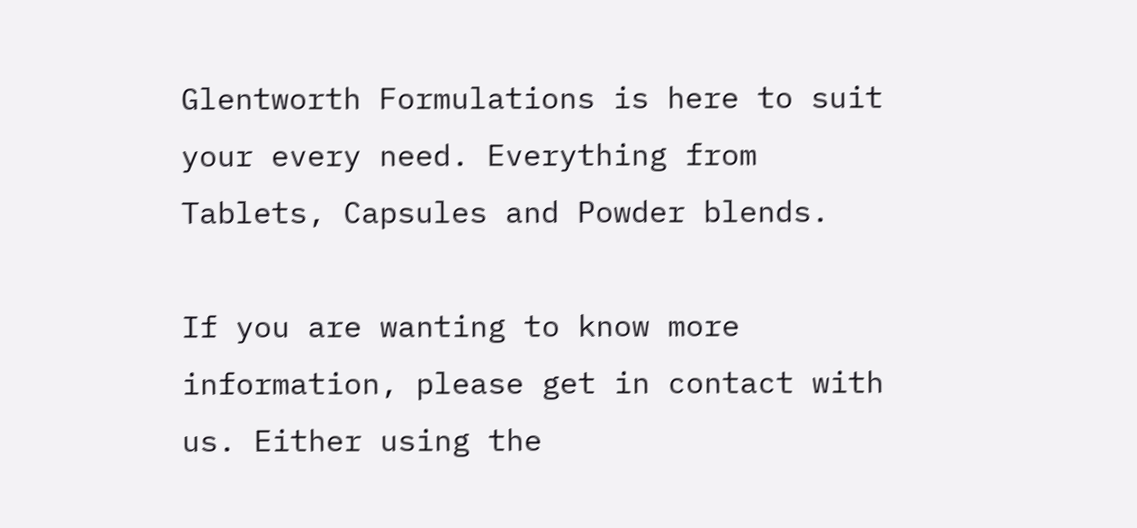Glentworth Formulations is here to suit your every need. Everything from Tablets, Capsules and Powder blends.

If you are wanting to know more information, please get in contact with us. Either using the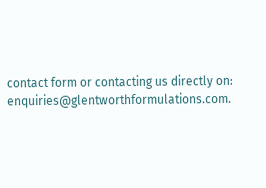contact form or contacting us directly on: enquiries@glentworthformulations.com.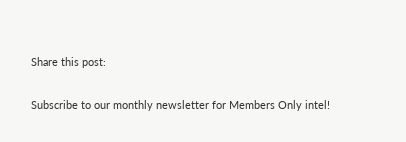Share this post:

Subscribe to our monthly newsletter for Members Only intel!